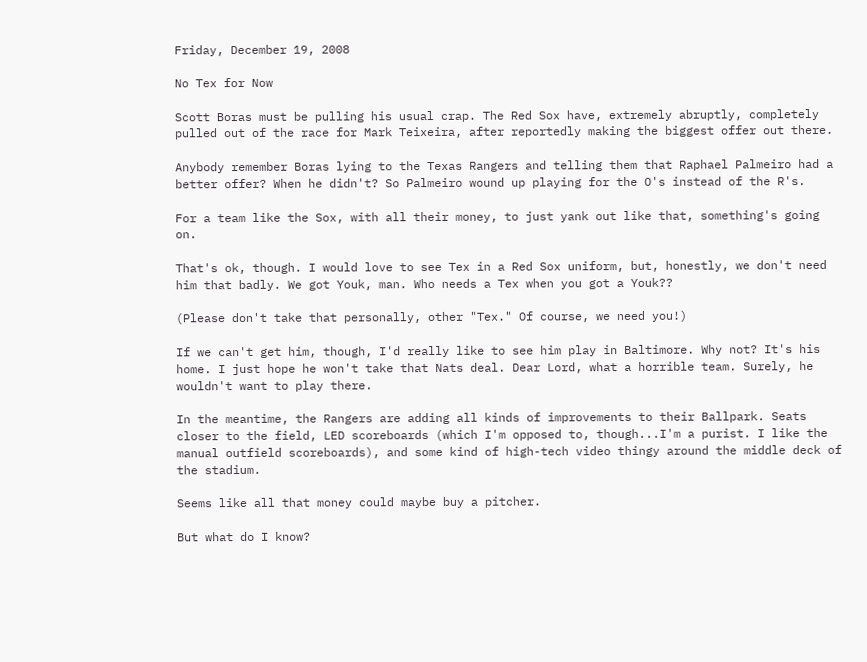Friday, December 19, 2008

No Tex for Now

Scott Boras must be pulling his usual crap. The Red Sox have, extremely abruptly, completely pulled out of the race for Mark Teixeira, after reportedly making the biggest offer out there.

Anybody remember Boras lying to the Texas Rangers and telling them that Raphael Palmeiro had a better offer? When he didn't? So Palmeiro wound up playing for the O's instead of the R's.

For a team like the Sox, with all their money, to just yank out like that, something's going on.

That's ok, though. I would love to see Tex in a Red Sox uniform, but, honestly, we don't need him that badly. We got Youk, man. Who needs a Tex when you got a Youk??

(Please don't take that personally, other "Tex." Of course, we need you!)

If we can't get him, though, I'd really like to see him play in Baltimore. Why not? It's his home. I just hope he won't take that Nats deal. Dear Lord, what a horrible team. Surely, he wouldn't want to play there.

In the meantime, the Rangers are adding all kinds of improvements to their Ballpark. Seats closer to the field, LED scoreboards (which I'm opposed to, though...I'm a purist. I like the manual outfield scoreboards), and some kind of high-tech video thingy around the middle deck of the stadium.

Seems like all that money could maybe buy a pitcher.

But what do I know?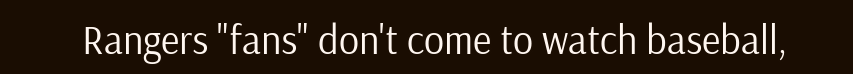Rangers "fans" don't come to watch baseball,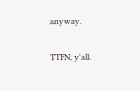anyway.

TTFN, y'all.